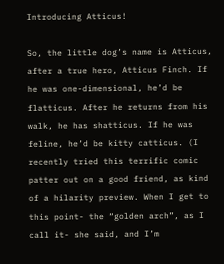Introducing Atticus!

So, the little dog’s name is Atticus, after a true hero, Atticus Finch. If he was one-dimensional, he’d be flatticus. After he returns from his walk, he has shatticus. If he was feline, he’d be kitty catticus. (I recently tried this terrific comic patter out on a good friend, as kind of a hilarity preview. When I get to this point- the “golden arch”, as I call it- she said, and I’m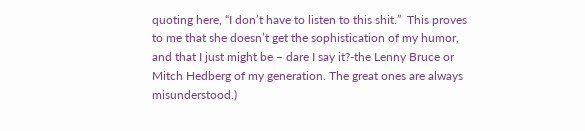quoting here, “I don’t have to listen to this shit.”  This proves to me that she doesn’t get the sophistication of my humor, and that I just might be – dare I say it?-the Lenny Bruce or Mitch Hedberg of my generation. The great ones are always misunderstood.)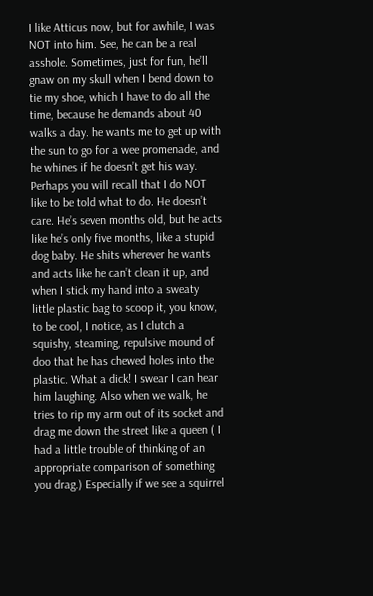I like Atticus now, but for awhile, I was  NOT into him. See, he can be a real asshole. Sometimes, just for fun, he’ll gnaw on my skull when I bend down to tie my shoe, which I have to do all the time, because he demands about 40 walks a day. he wants me to get up with the sun to go for a wee promenade, and he whines if he doesn’t get his way. Perhaps you will recall that I do NOT like to be told what to do. He doesn’t care. He’s seven months old, but he acts like he’s only five months, like a stupid dog baby. He shits wherever he wants and acts like he can’t clean it up, and when I stick my hand into a sweaty little plastic bag to scoop it, you know, to be cool, I notice, as I clutch a squishy, steaming, repulsive mound of doo that he has chewed holes into the plastic. What a dick! I swear I can hear him laughing. Also when we walk, he tries to rip my arm out of its socket and drag me down the street like a queen ( I had a little trouble of thinking of an appropriate comparison of something you drag.) Especially if we see a squirrel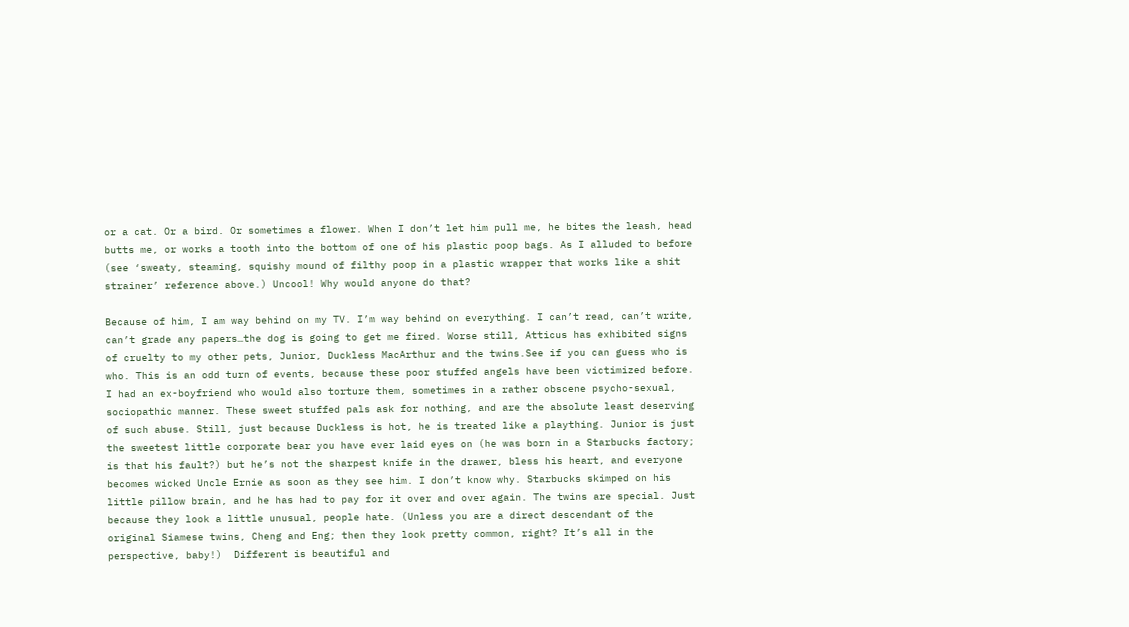or a cat. Or a bird. Or sometimes a flower. When I don’t let him pull me, he bites the leash, head butts me, or works a tooth into the bottom of one of his plastic poop bags. As I alluded to before (see ‘sweaty, steaming, squishy mound of filthy poop in a plastic wrapper that works like a shit strainer’ reference above.) Uncool! Why would anyone do that?

Because of him, I am way behind on my TV. I’m way behind on everything. I can’t read, can’t write, can’t grade any papers…the dog is going to get me fired. Worse still, Atticus has exhibited signs of cruelty to my other pets, Junior, Duckless MacArthur and the twins.See if you can guess who is who. This is an odd turn of events, because these poor stuffed angels have been victimized before. I had an ex-boyfriend who would also torture them, sometimes in a rather obscene psycho-sexual, sociopathic manner. These sweet stuffed pals ask for nothing, and are the absolute least deserving of such abuse. Still, just because Duckless is hot, he is treated like a plaything. Junior is just the sweetest little corporate bear you have ever laid eyes on (he was born in a Starbucks factory; is that his fault?) but he’s not the sharpest knife in the drawer, bless his heart, and everyone becomes wicked Uncle Ernie as soon as they see him. I don’t know why. Starbucks skimped on his little pillow brain, and he has had to pay for it over and over again. The twins are special. Just because they look a little unusual, people hate. (Unless you are a direct descendant of the original Siamese twins, Cheng and Eng; then they look pretty common, right? It’s all in the perspective, baby!)  Different is beautiful and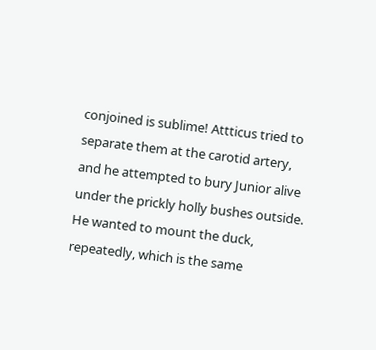conjoined is sublime! Attticus tried to separate them at the carotid artery, and he attempted to bury Junior alive under the prickly holly bushes outside. He wanted to mount the duck, repeatedly, which is the same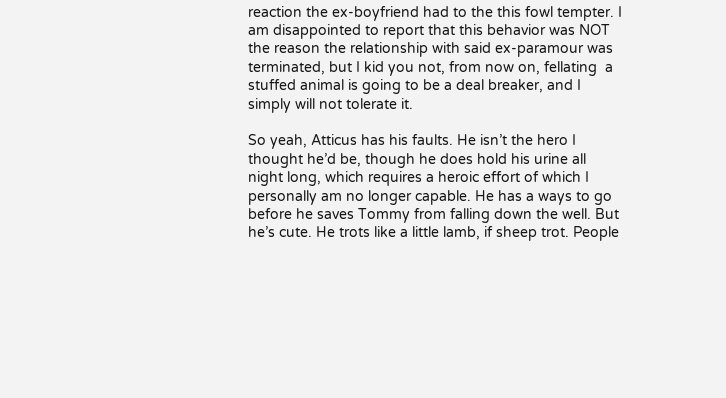reaction the ex-boyfriend had to the this fowl tempter. I am disappointed to report that this behavior was NOT the reason the relationship with said ex-paramour was terminated, but I kid you not, from now on, fellating  a stuffed animal is going to be a deal breaker, and I simply will not tolerate it.

So yeah, Atticus has his faults. He isn’t the hero I thought he’d be, though he does hold his urine all night long, which requires a heroic effort of which I personally am no longer capable. He has a ways to go before he saves Tommy from falling down the well. But he’s cute. He trots like a little lamb, if sheep trot. People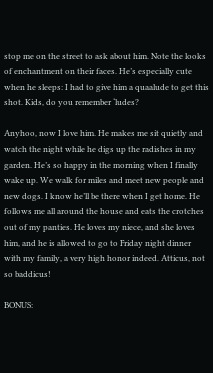stop me on the street to ask about him. Note the looks of enchantment on their faces. He’s especially cute when he sleeps: I had to give him a quaalude to get this shot. Kids, do you remember ‘ludes?

Anyhoo, now I love him. He makes me sit quietly and watch the night while he digs up the radishes in my garden. He’s so happy in the morning when I finally wake up. We walk for miles and meet new people and new dogs. I know he’ll be there when I get home. He follows me all around the house and eats the crotches out of my panties. He loves my niece, and she loves him, and he is allowed to go to Friday night dinner with my family, a very high honor indeed. Atticus, not so baddicus!

BONUS: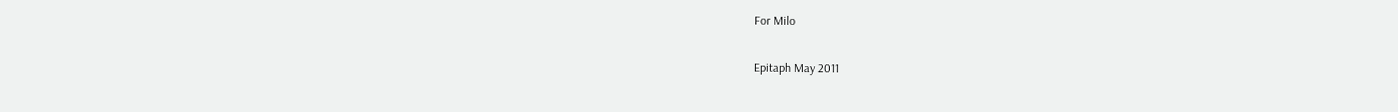For Milo

Epitaph May 2011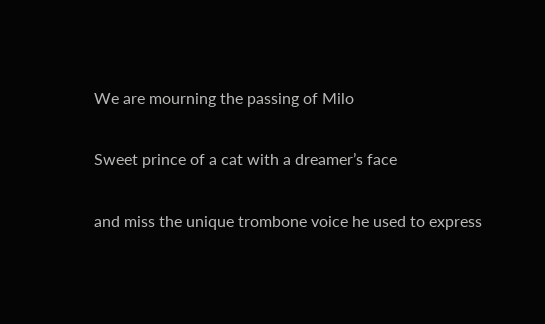We are mourning the passing of Milo

Sweet prince of a cat with a dreamer’s face

and miss the unique trombone voice he used to express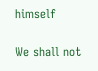himself

We shall not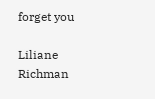forget you

Liliane Richman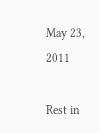May 23, 2011

Rest in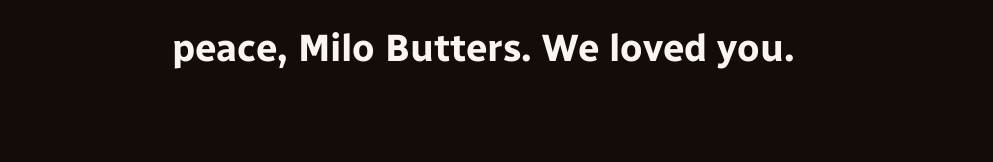peace, Milo Butters. We loved you.